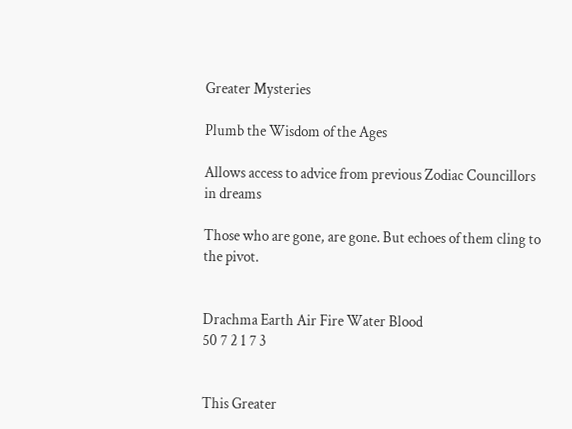Greater Mysteries

Plumb the Wisdom of the Ages

Allows access to advice from previous Zodiac Councillors in dreams

Those who are gone, are gone. But echoes of them cling to the pivot.


Drachma Earth Air Fire Water Blood
50 7 2 1 7 3


This Greater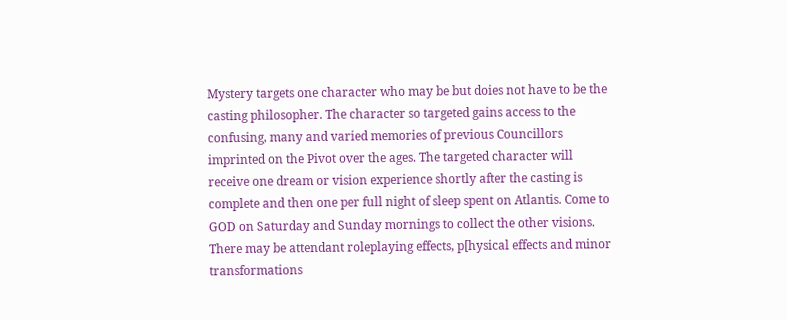Mystery targets one character who may be but doies not have to be the casting philosopher. The character so targeted gains access to the confusing, many and varied memories of previous Councillors imprinted on the Pivot over the ages. The targeted character will receive one dream or vision experience shortly after the casting is complete and then one per full night of sleep spent on Atlantis. Come to GOD on Saturday and Sunday mornings to collect the other visions. There may be attendant roleplaying effects, p[hysical effects and minor transformations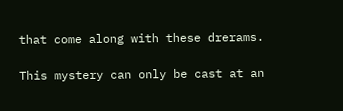that come along with these drerams.

This mystery can only be cast at an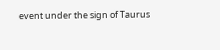event under the sign of Taurus